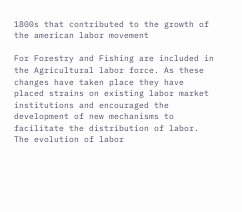1800s that contributed to the growth of the american labor movement

For Forestry and Fishing are included in the Agricultural labor force. As these changes have taken place they have placed strains on existing labor market institutions and encouraged the development of new mechanisms to facilitate the distribution of labor. The evolution of labor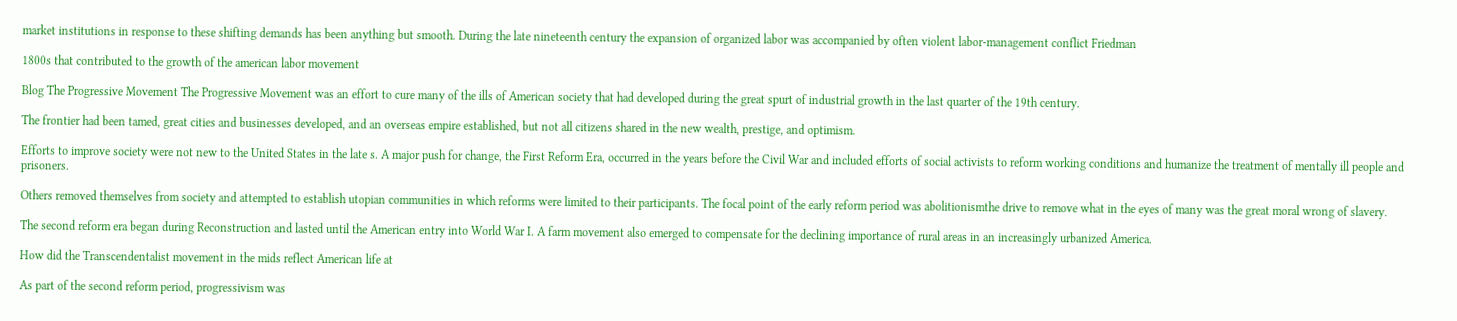market institutions in response to these shifting demands has been anything but smooth. During the late nineteenth century the expansion of organized labor was accompanied by often violent labor-management conflict Friedman

1800s that contributed to the growth of the american labor movement

Blog The Progressive Movement The Progressive Movement was an effort to cure many of the ills of American society that had developed during the great spurt of industrial growth in the last quarter of the 19th century.

The frontier had been tamed, great cities and businesses developed, and an overseas empire established, but not all citizens shared in the new wealth, prestige, and optimism.

Efforts to improve society were not new to the United States in the late s. A major push for change, the First Reform Era, occurred in the years before the Civil War and included efforts of social activists to reform working conditions and humanize the treatment of mentally ill people and prisoners.

Others removed themselves from society and attempted to establish utopian communities in which reforms were limited to their participants. The focal point of the early reform period was abolitionismthe drive to remove what in the eyes of many was the great moral wrong of slavery.

The second reform era began during Reconstruction and lasted until the American entry into World War I. A farm movement also emerged to compensate for the declining importance of rural areas in an increasingly urbanized America.

How did the Transcendentalist movement in the mids reflect American life at

As part of the second reform period, progressivism was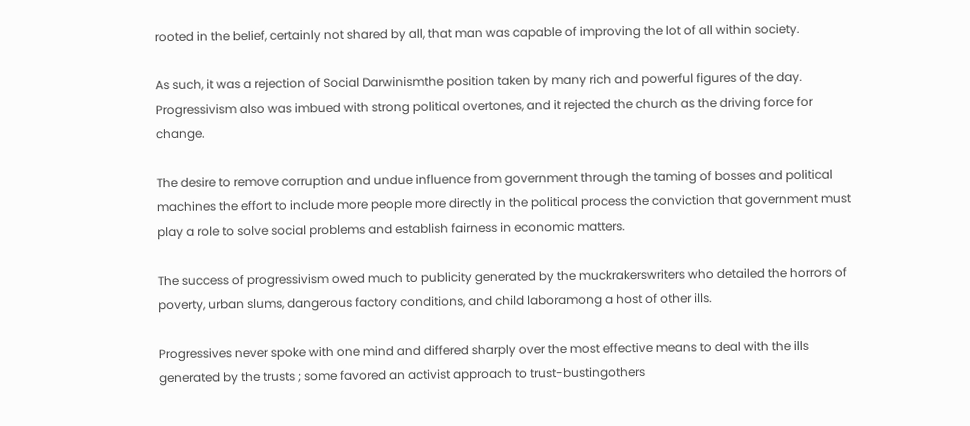rooted in the belief, certainly not shared by all, that man was capable of improving the lot of all within society.

As such, it was a rejection of Social Darwinismthe position taken by many rich and powerful figures of the day. Progressivism also was imbued with strong political overtones, and it rejected the church as the driving force for change.

The desire to remove corruption and undue influence from government through the taming of bosses and political machines the effort to include more people more directly in the political process the conviction that government must play a role to solve social problems and establish fairness in economic matters.

The success of progressivism owed much to publicity generated by the muckrakerswriters who detailed the horrors of poverty, urban slums, dangerous factory conditions, and child laboramong a host of other ills.

Progressives never spoke with one mind and differed sharply over the most effective means to deal with the ills generated by the trusts ; some favored an activist approach to trust-bustingothers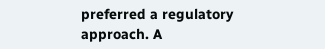preferred a regulatory approach. A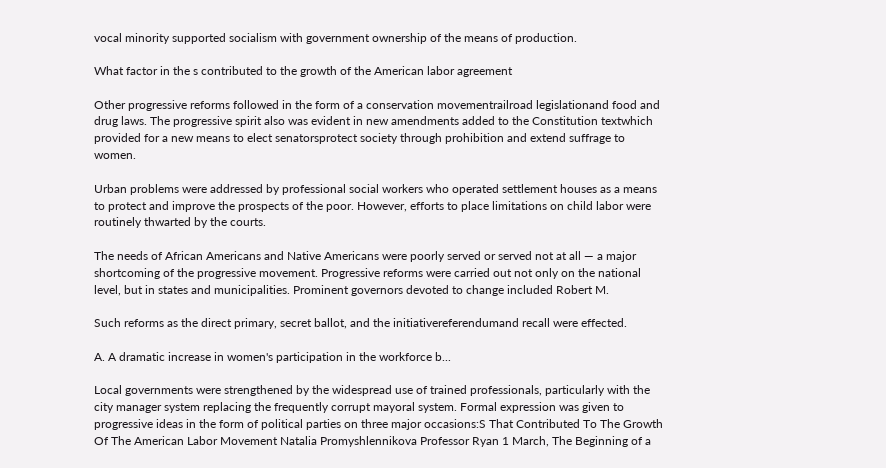vocal minority supported socialism with government ownership of the means of production.

What factor in the s contributed to the growth of the American labor agreement

Other progressive reforms followed in the form of a conservation movementrailroad legislationand food and drug laws. The progressive spirit also was evident in new amendments added to the Constitution textwhich provided for a new means to elect senatorsprotect society through prohibition and extend suffrage to women.

Urban problems were addressed by professional social workers who operated settlement houses as a means to protect and improve the prospects of the poor. However, efforts to place limitations on child labor were routinely thwarted by the courts.

The needs of African Americans and Native Americans were poorly served or served not at all — a major shortcoming of the progressive movement. Progressive reforms were carried out not only on the national level, but in states and municipalities. Prominent governors devoted to change included Robert M.

Such reforms as the direct primary, secret ballot, and the initiativereferendumand recall were effected.

A. A dramatic increase in women's participation in the workforce b...

Local governments were strengthened by the widespread use of trained professionals, particularly with the city manager system replacing the frequently corrupt mayoral system. Formal expression was given to progressive ideas in the form of political parties on three major occasions:S That Contributed To The Growth Of The American Labor Movement Natalia Promyshlennikova Professor Ryan 1 March, The Beginning of a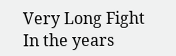Very Long Fight In the years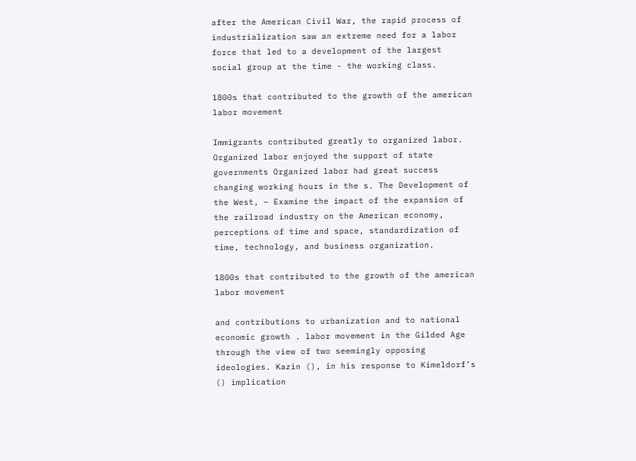after the American Civil War, the rapid process of industrialization saw an extreme need for a labor force that led to a development of the largest social group at the time - the working class.

1800s that contributed to the growth of the american labor movement

Immigrants contributed greatly to organized labor. Organized labor enjoyed the support of state governments Organized labor had great success changing working hours in the s. The Development of the West, – Examine the impact of the expansion of the railroad industry on the American economy, perceptions of time and space, standardization of time, technology, and business organization.

1800s that contributed to the growth of the american labor movement

and contributions to urbanization and to national economic growth . labor movement in the Gilded Age through the view of two seemingly opposing ideologies. Kazin (), in his response to Kimeldorf’s () implication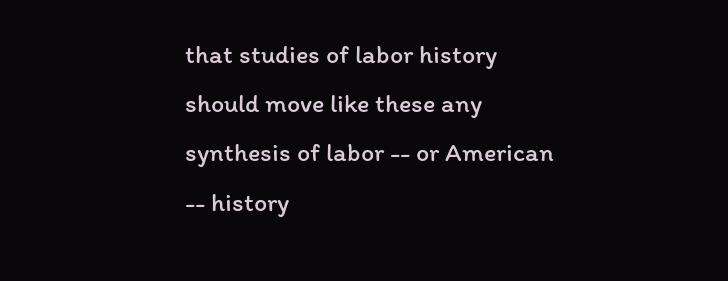that studies of labor history should move like these any synthesis of labor -- or American -- history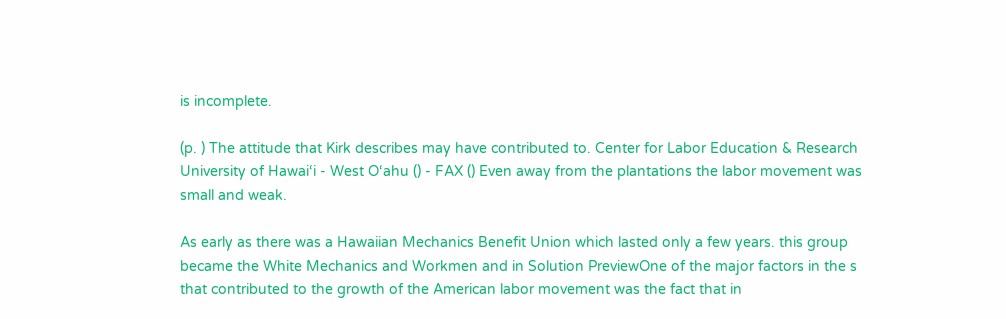is incomplete.

(p. ) The attitude that Kirk describes may have contributed to. Center for Labor Education & Research University of Hawai‘i - West O‘ahu () - FAX () Even away from the plantations the labor movement was small and weak.

As early as there was a Hawaiian Mechanics Benefit Union which lasted only a few years. this group became the White Mechanics and Workmen and in Solution PreviewOne of the major factors in the s that contributed to the growth of the American labor movement was the fact that in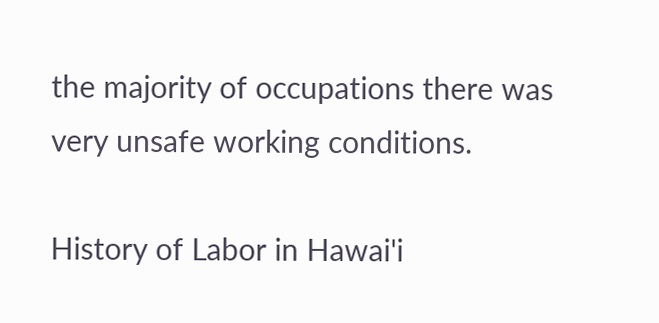the majority of occupations there was very unsafe working conditions.

History of Labor in Hawai'i